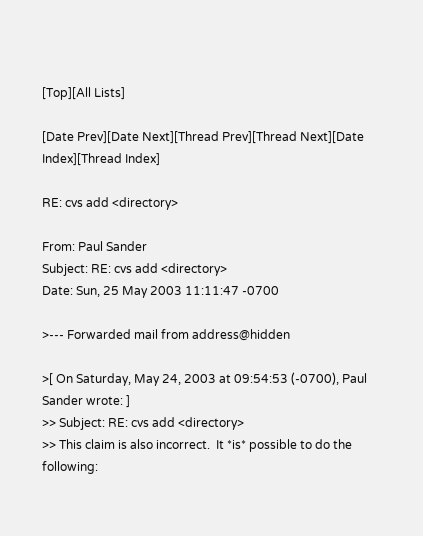[Top][All Lists]

[Date Prev][Date Next][Thread Prev][Thread Next][Date Index][Thread Index]

RE: cvs add <directory>

From: Paul Sander
Subject: RE: cvs add <directory>
Date: Sun, 25 May 2003 11:11:47 -0700

>--- Forwarded mail from address@hidden

>[ On Saturday, May 24, 2003 at 09:54:53 (-0700), Paul Sander wrote: ]
>> Subject: RE: cvs add <directory>
>> This claim is also incorrect.  It *is* possible to do the following: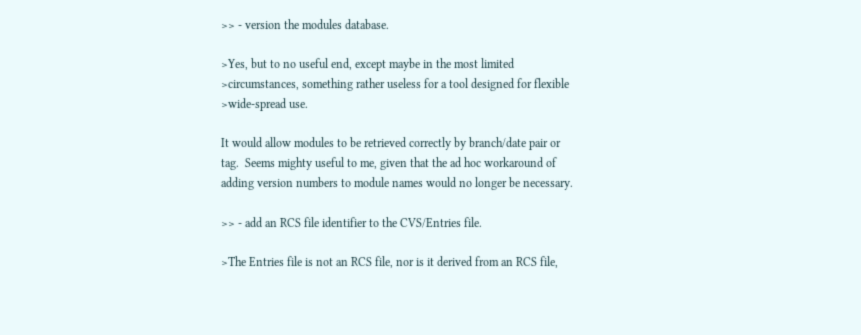>> - version the modules database.

>Yes, but to no useful end, except maybe in the most limited
>circumstances, something rather useless for a tool designed for flexible
>wide-spread use.

It would allow modules to be retrieved correctly by branch/date pair or
tag.  Seems mighty useful to me, given that the ad hoc workaround of
adding version numbers to module names would no longer be necessary.

>> - add an RCS file identifier to the CVS/Entries file.

>The Entries file is not an RCS file, nor is it derived from an RCS file,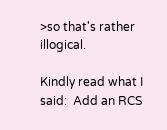>so that's rather illogical.

Kindly read what I said:  Add an RCS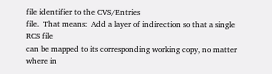file identifier to the CVS/Entries
file.  That means:  Add a layer of indirection so that a single RCS file
can be mapped to its corresponding working copy, no matter where in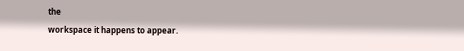the
workspace it happens to appear.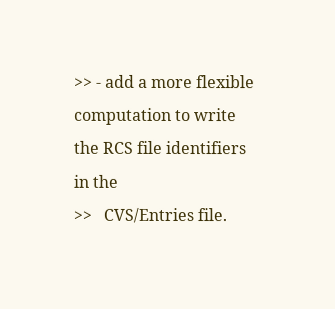>> - add a more flexible computation to write the RCS file identifiers in the
>>   CVS/Entries file.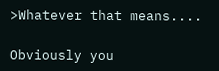>Whatever that means....

Obviously you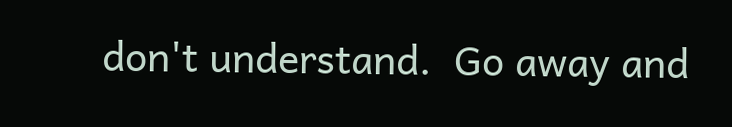don't understand.  Go away and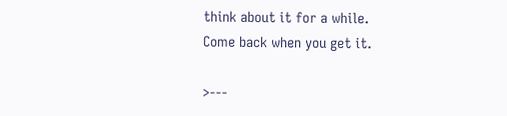think about it for a while.
Come back when you get it.

>---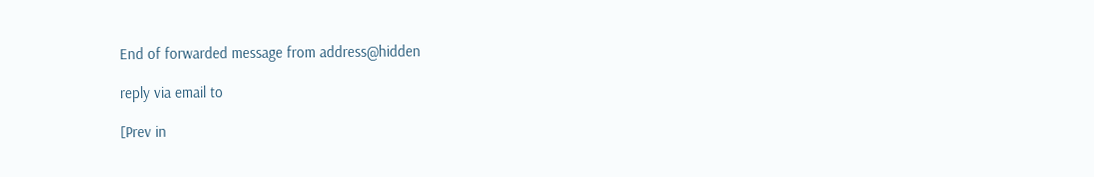End of forwarded message from address@hidden

reply via email to

[Prev in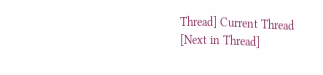Thread] Current Thread [Next in Thread]